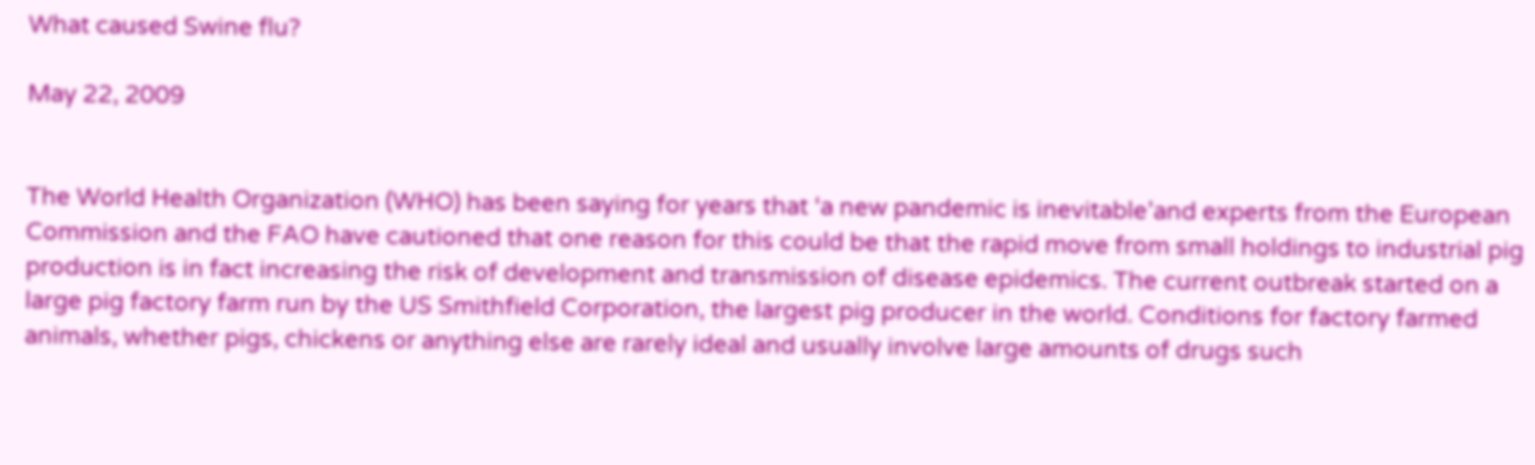What caused Swine flu?

May 22, 2009


The World Health Organization (WHO) has been saying for years that ‘a new pandemic is inevitable’and experts from the European Commission and the FAO have cautioned that one reason for this could be that the rapid move from small holdings to industrial pig production is in fact increasing the risk of development and transmission of disease epidemics. The current outbreak started on a large pig factory farm run by the US Smithfield Corporation, the largest pig producer in the world. Conditions for factory farmed animals, whether pigs, chickens or anything else are rarely ideal and usually involve large amounts of drugs such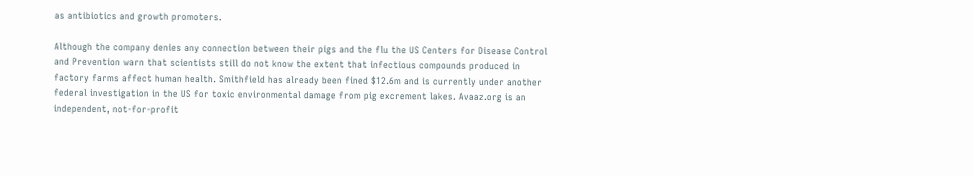as antibiotics and growth promoters.

Although the company denies any connection between their pigs and the flu the US Centers for Disease Control and Prevention warn that scientists still do not know the extent that infectious compounds produced in factory farms affect human health. Smithfield has already been fined $12.6m and is currently under another federal investigation in the US for toxic environmental damage from pig excrement lakes. Avaaz.org is an independent, not-for-profit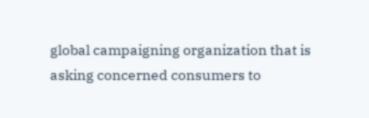global campaigning organization that is asking concerned consumers to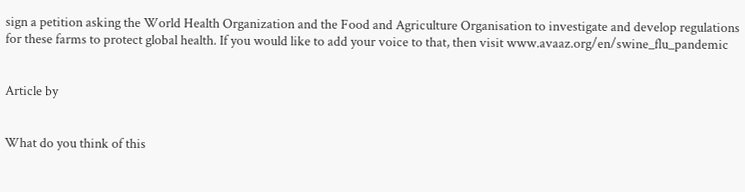sign a petition asking the World Health Organization and the Food and Agriculture Organisation to investigate and develop regulations for these farms to protect global health. If you would like to add your voice to that, then visit www.avaaz.org/en/swine_flu_pandemic


Article by


What do you think of this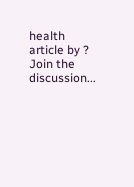health article by ? Join the discussion...